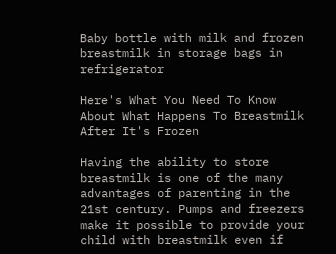Baby bottle with milk and frozen breastmilk in storage bags in refrigerator

Here's What You Need To Know About What Happens To Breastmilk After It's Frozen

Having the ability to store breastmilk is one of the many advantages of parenting in the 21st century. Pumps and freezers make it possible to provide your child with breastmilk even if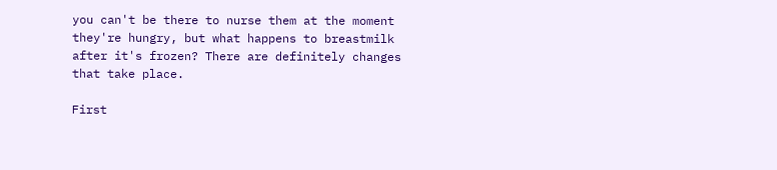you can't be there to nurse them at the moment they're hungry, but what happens to breastmilk after it's frozen? There are definitely changes that take place.

First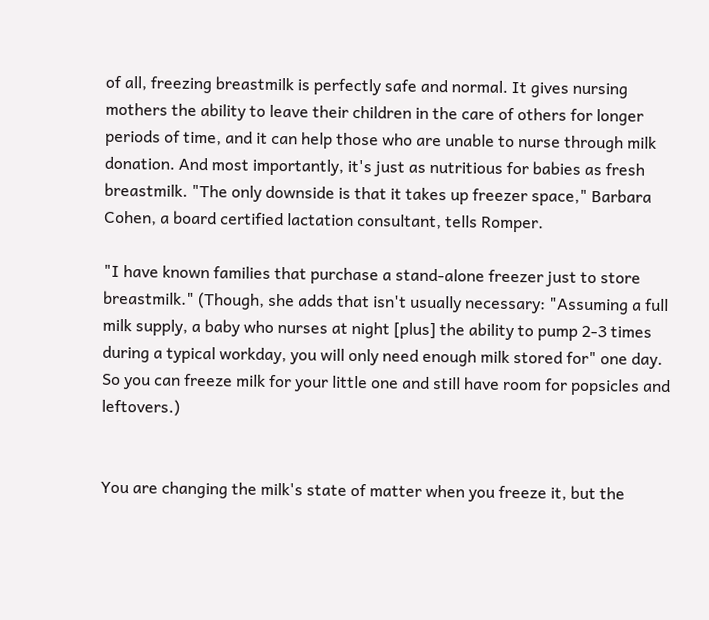of all, freezing breastmilk is perfectly safe and normal. It gives nursing mothers the ability to leave their children in the care of others for longer periods of time, and it can help those who are unable to nurse through milk donation. And most importantly, it's just as nutritious for babies as fresh breastmilk. "The only downside is that it takes up freezer space," Barbara Cohen, a board certified lactation consultant, tells Romper.

"I have known families that purchase a stand-alone freezer just to store breastmilk." (Though, she adds that isn't usually necessary: "Assuming a full milk supply, a baby who nurses at night [plus] the ability to pump 2-3 times during a typical workday, you will only need enough milk stored for" one day. So you can freeze milk for your little one and still have room for popsicles and leftovers.)


You are changing the milk's state of matter when you freeze it, but the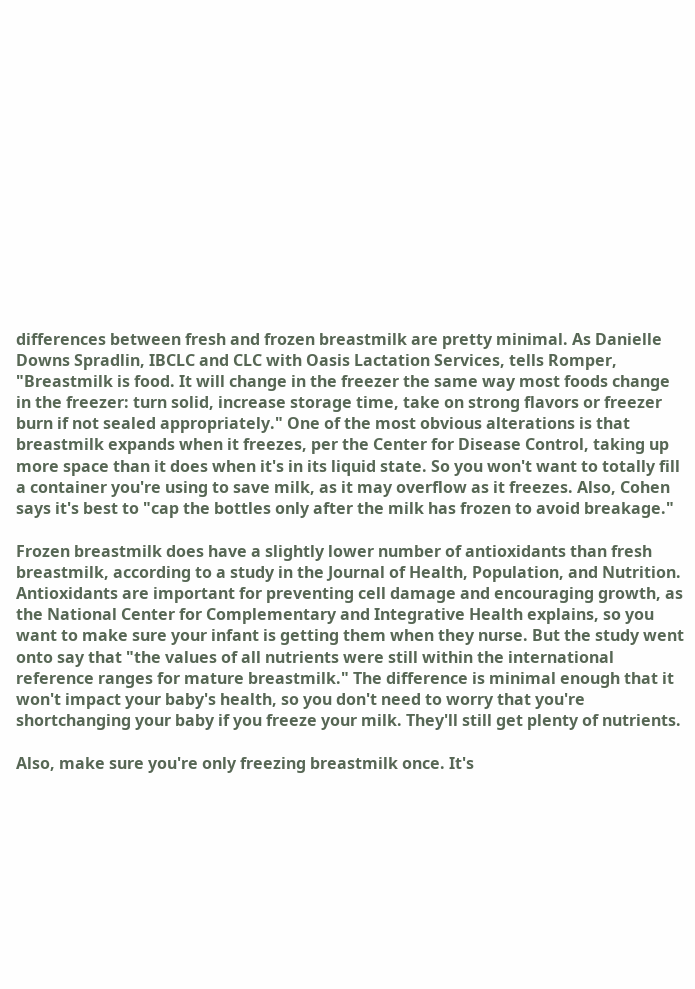differences between fresh and frozen breastmilk are pretty minimal. As Danielle Downs Spradlin, IBCLC and CLC with Oasis Lactation Services, tells Romper, "Breastmilk is food. It will change in the freezer the same way most foods change in the freezer: turn solid, increase storage time, take on strong flavors or freezer burn if not sealed appropriately." One of the most obvious alterations is that breastmilk expands when it freezes, per the Center for Disease Control, taking up more space than it does when it's in its liquid state. So you won't want to totally fill a container you're using to save milk, as it may overflow as it freezes. Also, Cohen says it's best to "cap the bottles only after the milk has frozen to avoid breakage."

Frozen breastmilk does have a slightly lower number of antioxidants than fresh breastmilk, according to a study in the Journal of Health, Population, and Nutrition. Antioxidants are important for preventing cell damage and encouraging growth, as the National Center for Complementary and Integrative Health explains, so you want to make sure your infant is getting them when they nurse. But the study went onto say that "the values of all nutrients were still within the international reference ranges for mature breastmilk." The difference is minimal enough that it won't impact your baby's health, so you don't need to worry that you're shortchanging your baby if you freeze your milk. They'll still get plenty of nutrients.

Also, make sure you're only freezing breastmilk once. It's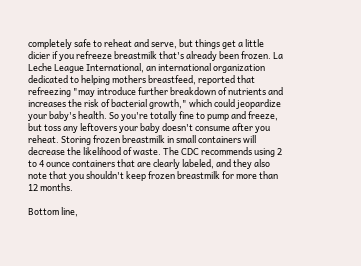completely safe to reheat and serve, but things get a little dicier if you refreeze breastmilk that's already been frozen. La Leche League International, an international organization dedicated to helping mothers breastfeed, reported that refreezing "may introduce further breakdown of nutrients and increases the risk of bacterial growth," which could jeopardize your baby's health. So you're totally fine to pump and freeze, but toss any leftovers your baby doesn't consume after you reheat. Storing frozen breastmilk in small containers will decrease the likelihood of waste. The CDC recommends using 2 to 4 ounce containers that are clearly labeled, and they also note that you shouldn't keep frozen breastmilk for more than 12 months.

Bottom line,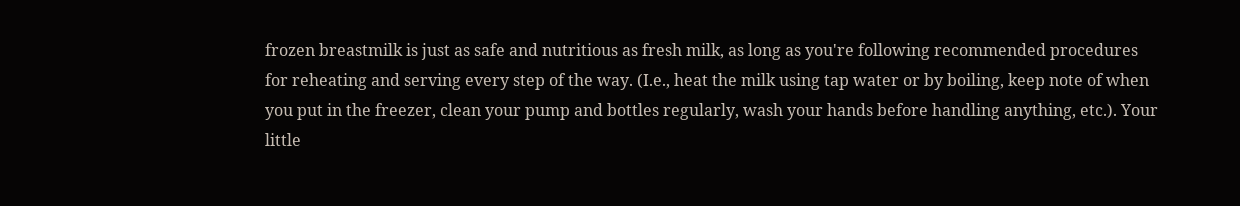frozen breastmilk is just as safe and nutritious as fresh milk, as long as you're following recommended procedures for reheating and serving every step of the way. (I.e., heat the milk using tap water or by boiling, keep note of when you put in the freezer, clean your pump and bottles regularly, wash your hands before handling anything, etc.). Your little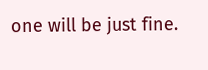one will be just fine.